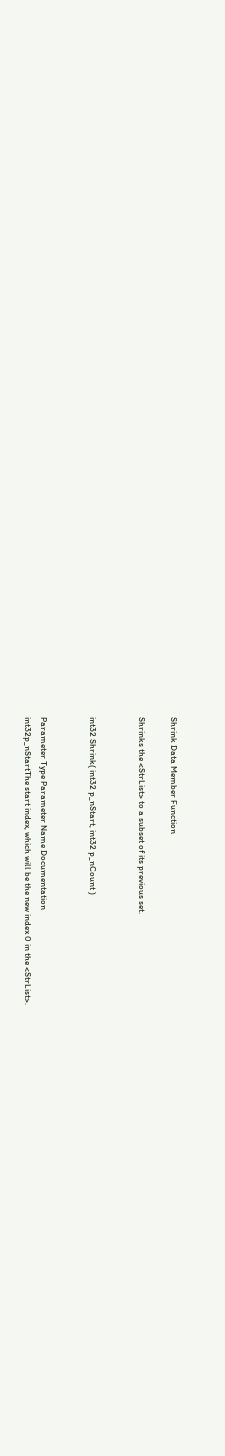Shrink Data Member Function

Shrinks the <StrList> to a subset of its previous set.


int32 Shrink( int32 p_nStart, int32 p_nCount )


Parameter Type Parameter Name Documentation
int32p_nStartThe start index, which will be the new index 0 in the <StrList>.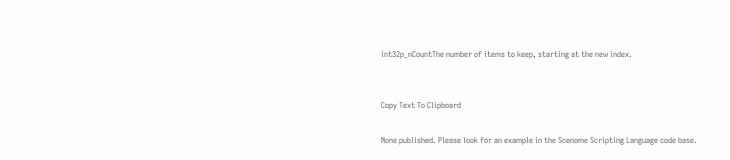int32p_nCountThe number of items to keep, starting at the new index.


Copy Text To Clipboard

None published. Please look for an example in the Scenome Scripting Language code base.